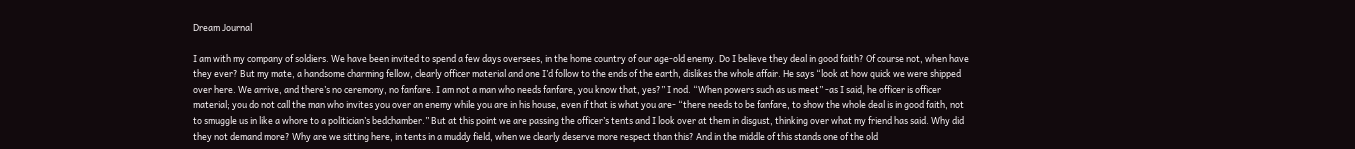Dream Journal

I am with my company of soldiers. We have been invited to spend a few days oversees, in the home country of our age-old enemy. Do I believe they deal in good faith? Of course not, when have they ever? But my mate, a handsome charming fellow, clearly officer material and one I’d follow to the ends of the earth, dislikes the whole affair. He says “look at how quick we were shipped over here. We arrive, and there’s no ceremony, no fanfare. I am not a man who needs fanfare, you know that, yes?” I nod. “When powers such as us meet” -as I said, he officer is officer material; you do not call the man who invites you over an enemy while you are in his house, even if that is what you are- “there needs to be fanfare, to show the whole deal is in good faith, not to smuggle us in like a whore to a politician’s bedchamber.” But at this point we are passing the officer’s tents and I look over at them in disgust, thinking over what my friend has said. Why did they not demand more? Why are we sitting here, in tents in a muddy field, when we clearly deserve more respect than this? And in the middle of this stands one of the old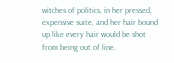witches of politics, in her pressed, expensive suite, and her hair bound up like every hair would be shot from being out of line.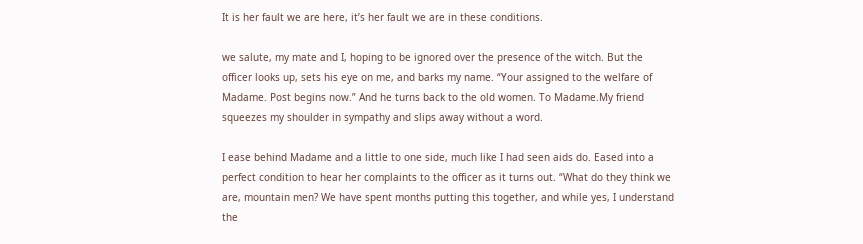It is her fault we are here, it’s her fault we are in these conditions.

we salute, my mate and I, hoping to be ignored over the presence of the witch. But the officer looks up, sets his eye on me, and barks my name. “Your assigned to the welfare of Madame. Post begins now.” And he turns back to the old women. To Madame.My friend squeezes my shoulder in sympathy and slips away without a word.

I ease behind Madame and a little to one side, much like I had seen aids do. Eased into a perfect condition to hear her complaints to the officer as it turns out. “What do they think we are, mountain men? We have spent months putting this together, and while yes, I understand the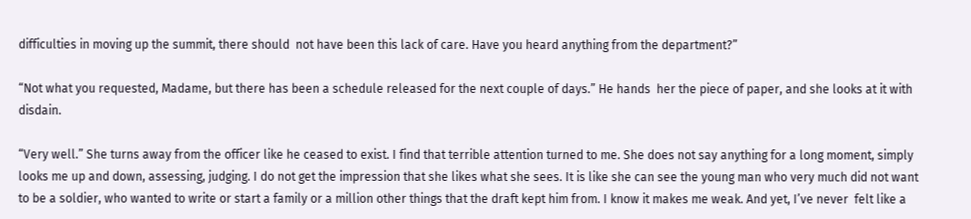difficulties in moving up the summit, there should  not have been this lack of care. Have you heard anything from the department?”

“Not what you requested, Madame, but there has been a schedule released for the next couple of days.” He hands  her the piece of paper, and she looks at it with disdain.

“Very well.” She turns away from the officer like he ceased to exist. I find that terrible attention turned to me. She does not say anything for a long moment, simply looks me up and down, assessing, judging. I do not get the impression that she likes what she sees. It is like she can see the young man who very much did not want to be a soldier, who wanted to write or start a family or a million other things that the draft kept him from. I know it makes me weak. And yet, I’ve never  felt like a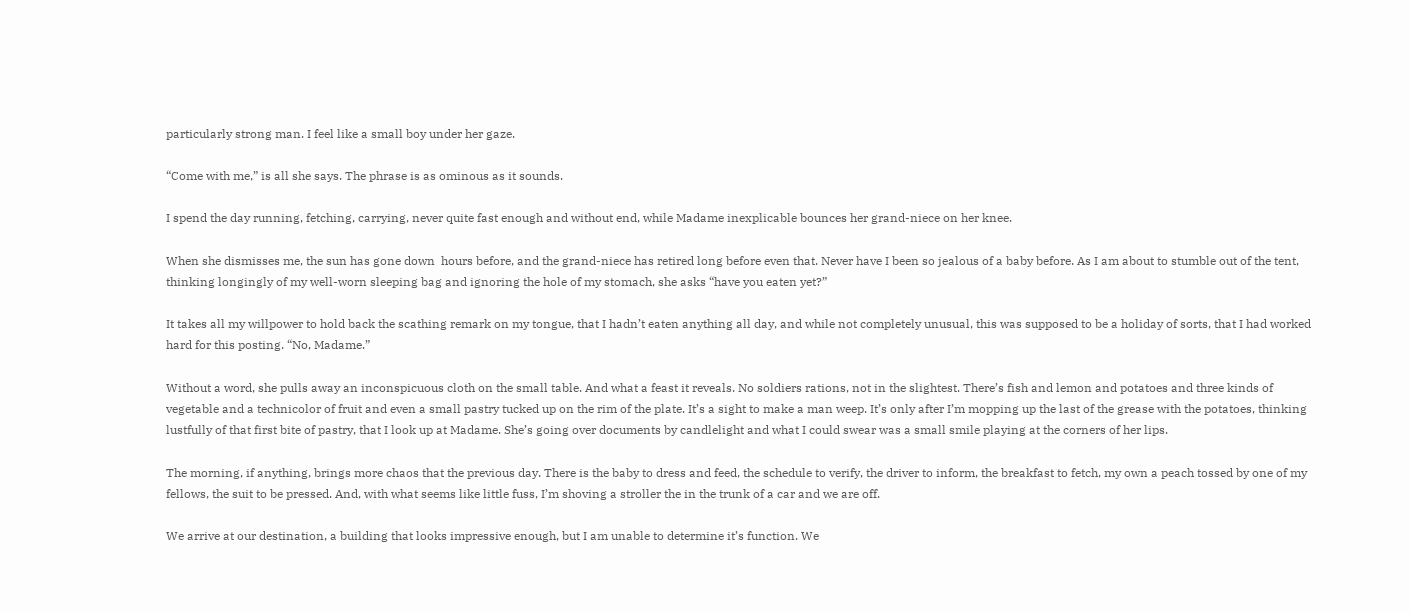particularly strong man. I feel like a small boy under her gaze.

“Come with me,” is all she says. The phrase is as ominous as it sounds.

I spend the day running, fetching, carrying, never quite fast enough and without end, while Madame inexplicable bounces her grand-niece on her knee.

When she dismisses me, the sun has gone down  hours before, and the grand-niece has retired long before even that. Never have I been so jealous of a baby before. As I am about to stumble out of the tent, thinking longingly of my well-worn sleeping bag and ignoring the hole of my stomach, she asks “have you eaten yet?”

It takes all my willpower to hold back the scathing remark on my tongue, that I hadn’t eaten anything all day, and while not completely unusual, this was supposed to be a holiday of sorts, that I had worked hard for this posting. “No, Madame.”

Without a word, she pulls away an inconspicuous cloth on the small table. And what a feast it reveals. No soldiers rations, not in the slightest. There’s fish and lemon and potatoes and three kinds of vegetable and a technicolor of fruit and even a small pastry tucked up on the rim of the plate. It’s a sight to make a man weep. It’s only after I’m mopping up the last of the grease with the potatoes, thinking lustfully of that first bite of pastry, that I look up at Madame. She’s going over documents by candlelight and what I could swear was a small smile playing at the corners of her lips.

The morning, if anything, brings more chaos that the previous day. There is the baby to dress and feed, the schedule to verify, the driver to inform, the breakfast to fetch, my own a peach tossed by one of my fellows, the suit to be pressed. And, with what seems like little fuss, I’m shoving a stroller the in the trunk of a car and we are off.

We arrive at our destination, a building that looks impressive enough, but I am unable to determine it’s function. We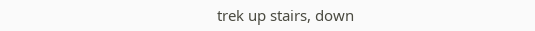trek up stairs, down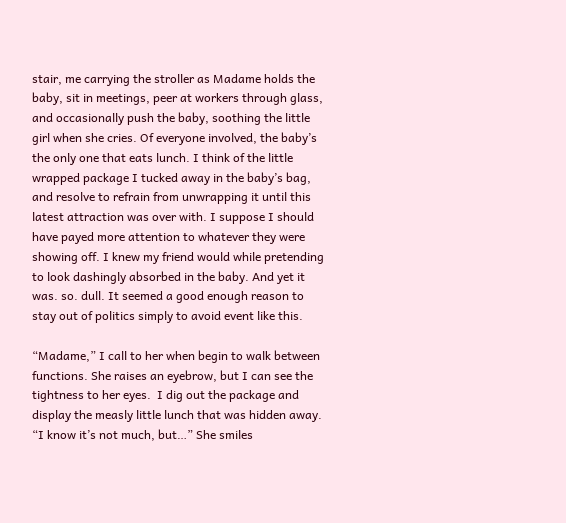stair, me carrying the stroller as Madame holds the baby, sit in meetings, peer at workers through glass, and occasionally push the baby, soothing the little girl when she cries. Of everyone involved, the baby’s the only one that eats lunch. I think of the little wrapped package I tucked away in the baby’s bag, and resolve to refrain from unwrapping it until this latest attraction was over with. I suppose I should have payed more attention to whatever they were showing off. I knew my friend would while pretending to look dashingly absorbed in the baby. And yet it was. so. dull. It seemed a good enough reason to stay out of politics simply to avoid event like this.

“Madame,” I call to her when begin to walk between functions. She raises an eyebrow, but I can see the tightness to her eyes.  I dig out the package and display the measly little lunch that was hidden away. “I know it’s not much, but…” She smiles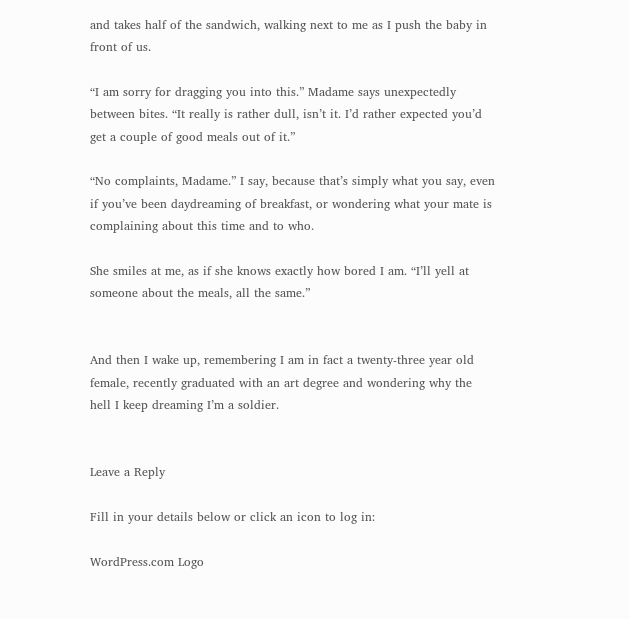and takes half of the sandwich, walking next to me as I push the baby in front of us.

“I am sorry for dragging you into this.” Madame says unexpectedly between bites. “It really is rather dull, isn’t it. I’d rather expected you’d get a couple of good meals out of it.”

“No complaints, Madame.” I say, because that’s simply what you say, even if you’ve been daydreaming of breakfast, or wondering what your mate is complaining about this time and to who.

She smiles at me, as if she knows exactly how bored I am. “I’ll yell at someone about the meals, all the same.”


And then I wake up, remembering I am in fact a twenty-three year old female, recently graduated with an art degree and wondering why the hell I keep dreaming I’m a soldier.


Leave a Reply

Fill in your details below or click an icon to log in:

WordPress.com Logo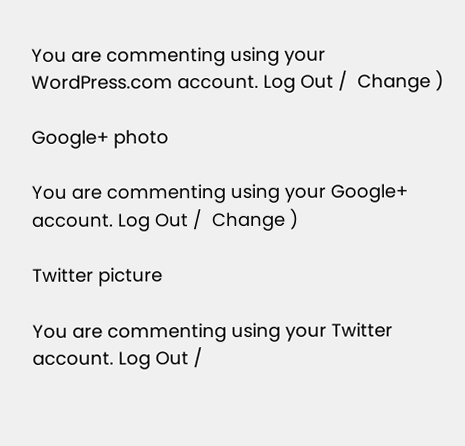You are commenting using your WordPress.com account. Log Out /  Change )

Google+ photo

You are commenting using your Google+ account. Log Out /  Change )

Twitter picture

You are commenting using your Twitter account. Log Out /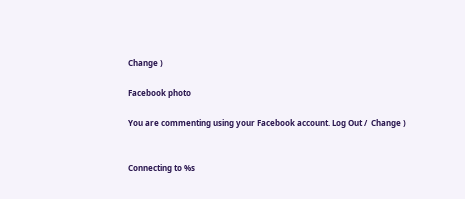Change )

Facebook photo

You are commenting using your Facebook account. Log Out /  Change )


Connecting to %s